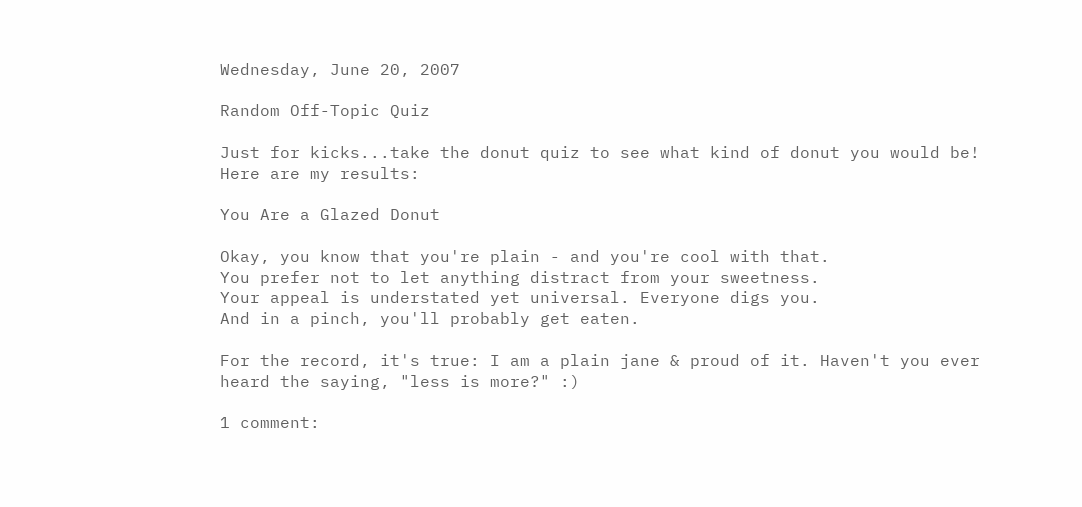Wednesday, June 20, 2007

Random Off-Topic Quiz

Just for kicks...take the donut quiz to see what kind of donut you would be! Here are my results:

You Are a Glazed Donut

Okay, you know that you're plain - and you're cool with that.
You prefer not to let anything distract from your sweetness.
Your appeal is understated yet universal. Everyone digs you.
And in a pinch, you'll probably get eaten.

For the record, it's true: I am a plain jane & proud of it. Haven't you ever heard the saying, "less is more?" :)

1 comment: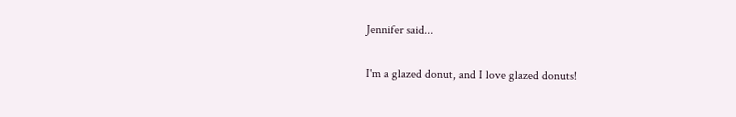Jennifer said...

I'm a glazed donut, and I love glazed donuts!